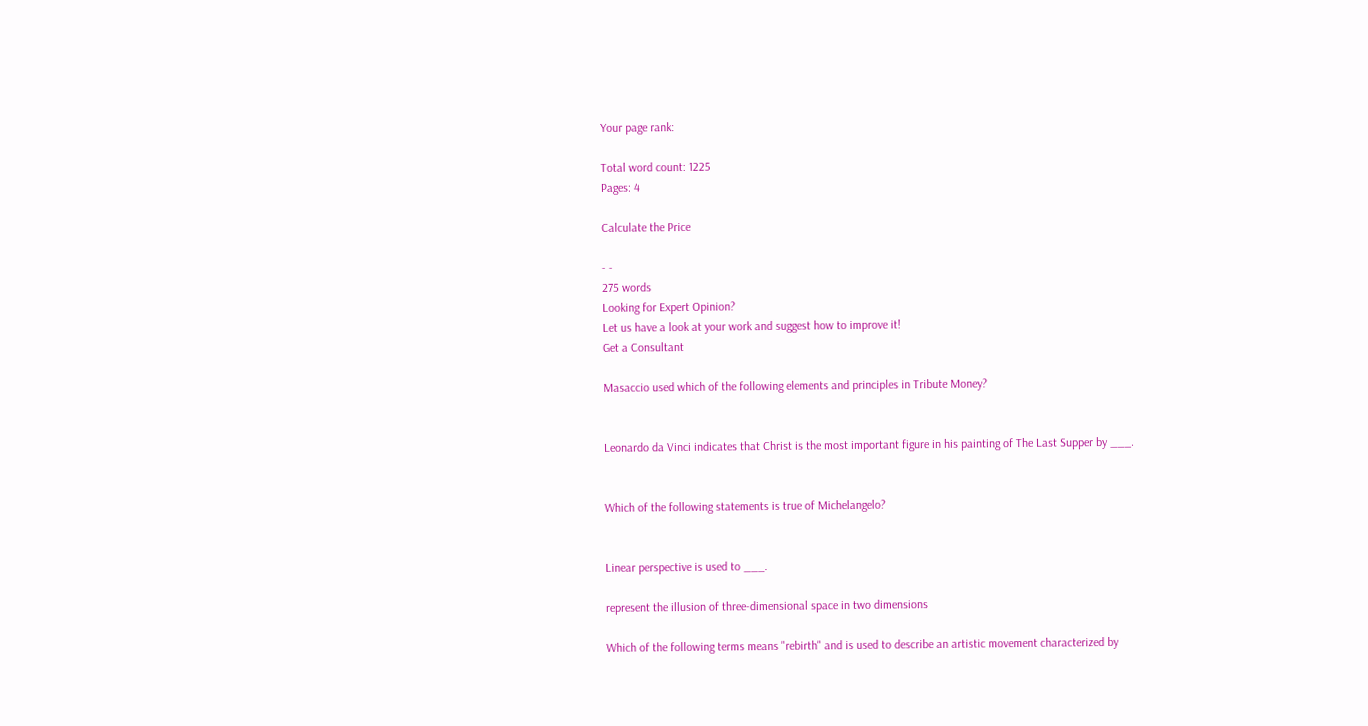Your page rank:

Total word count: 1225
Pages: 4

Calculate the Price

- -
275 words
Looking for Expert Opinion?
Let us have a look at your work and suggest how to improve it!
Get a Consultant

Masaccio used which of the following elements and principles in Tribute Money?


Leonardo da Vinci indicates that Christ is the most important figure in his painting of The Last Supper by ___.


Which of the following statements is true of Michelangelo?


Linear perspective is used to ___.

represent the illusion of three-dimensional space in two dimensions

Which of the following terms means "rebirth" and is used to describe an artistic movement characterized by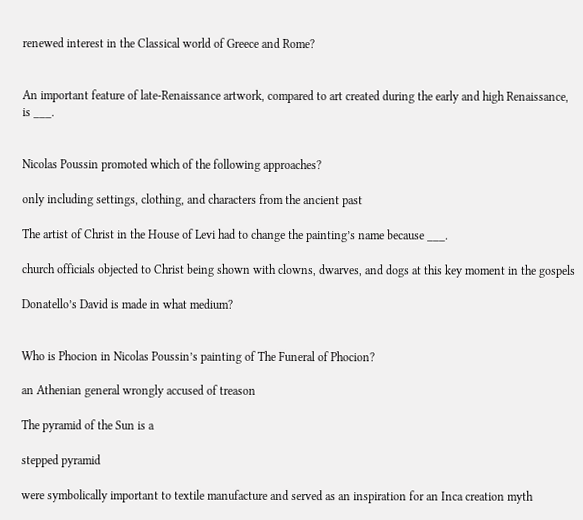renewed interest in the Classical world of Greece and Rome?


An important feature of late-Renaissance artwork, compared to art created during the early and high Renaissance, is ___.


Nicolas Poussin promoted which of the following approaches?

only including settings, clothing, and characters from the ancient past

The artist of Christ in the House of Levi had to change the painting’s name because ___.

church officials objected to Christ being shown with clowns, dwarves, and dogs at this key moment in the gospels

Donatello’s David is made in what medium?


Who is Phocion in Nicolas Poussin’s painting of The Funeral of Phocion?

an Athenian general wrongly accused of treason

The pyramid of the Sun is a

stepped pyramid

were symbolically important to textile manufacture and served as an inspiration for an Inca creation myth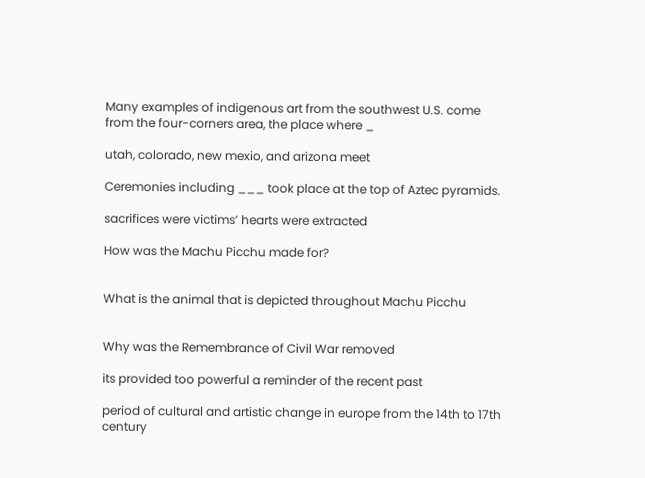Many examples of indigenous art from the southwest U.S. come from the four-corners area, the place where _

utah, colorado, new mexio, and arizona meet

Ceremonies including ___ took place at the top of Aztec pyramids.

sacrifices were victims’ hearts were extracted

How was the Machu Picchu made for?


What is the animal that is depicted throughout Machu Picchu


Why was the Remembrance of Civil War removed

its provided too powerful a reminder of the recent past

period of cultural and artistic change in europe from the 14th to 17th century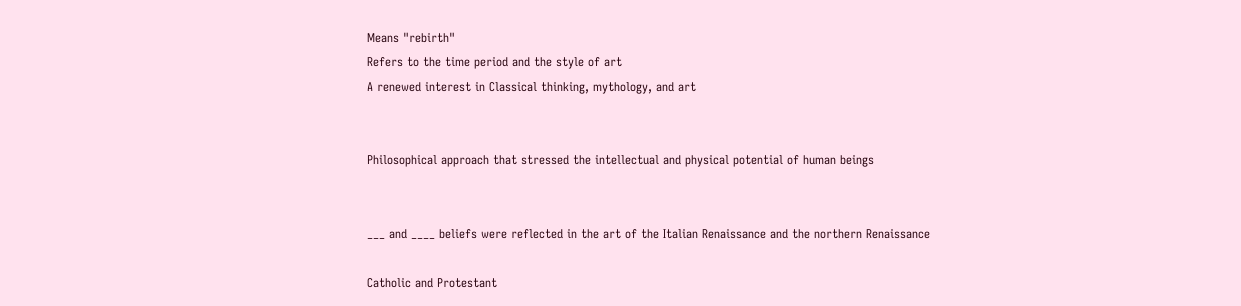Means "rebirth"
Refers to the time period and the style of art
A renewed interest in Classical thinking, mythology, and art


Philosophical approach that stressed the intellectual and physical potential of human beings


___ and ____ beliefs were reflected in the art of the Italian Renaissance and the northern Renaissance

Catholic and Protestant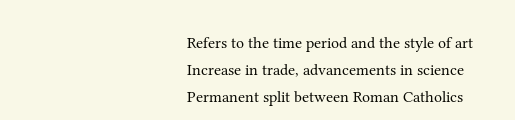Refers to the time period and the style of art
Increase in trade, advancements in science
Permanent split between Roman Catholics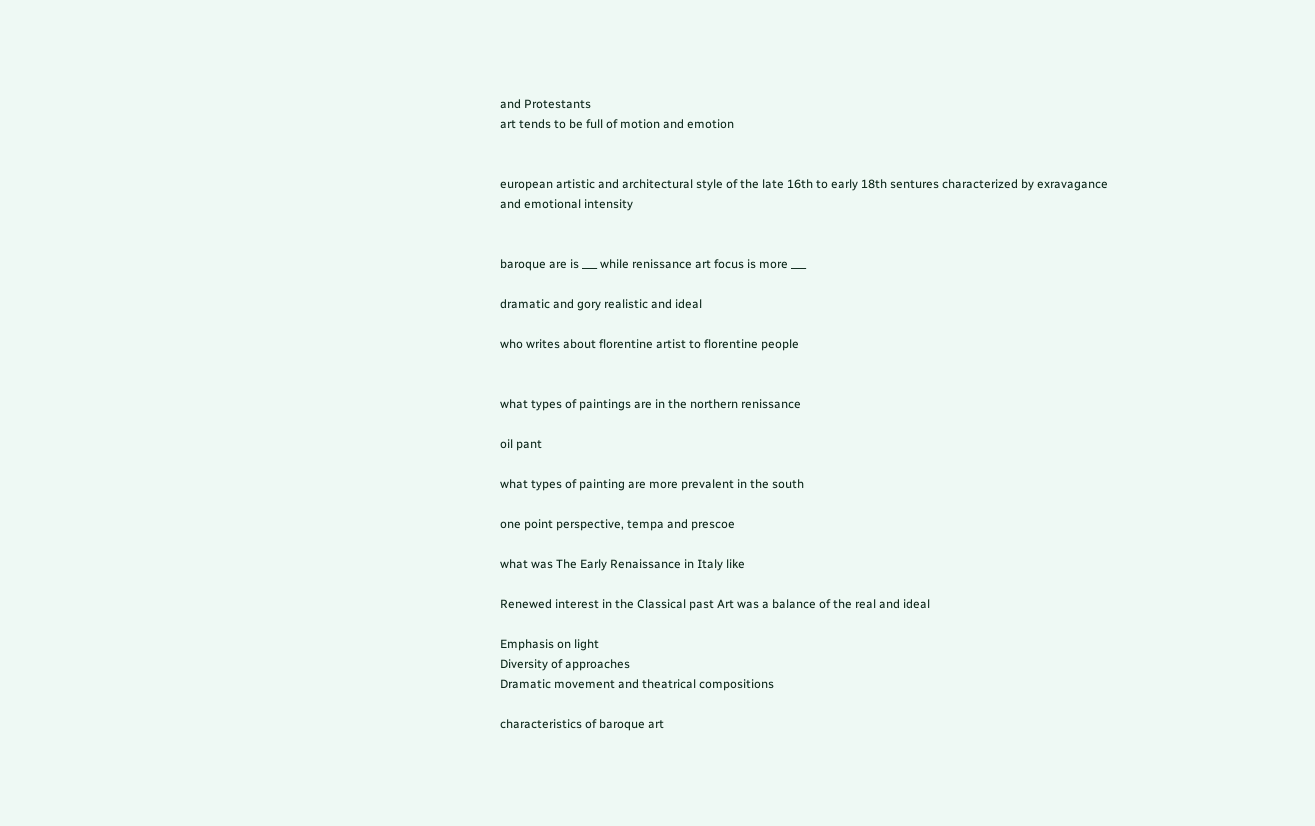and Protestants
art tends to be full of motion and emotion


european artistic and architectural style of the late 16th to early 18th sentures characterized by exravagance and emotional intensity


baroque are is ___ while renissance art focus is more ___

dramatic and gory realistic and ideal

who writes about florentine artist to florentine people


what types of paintings are in the northern renissance

oil pant

what types of painting are more prevalent in the south

one point perspective, tempa and prescoe

what was The Early Renaissance in Italy like

Renewed interest in the Classical past Art was a balance of the real and ideal

Emphasis on light
Diversity of approaches
Dramatic movement and theatrical compositions

characteristics of baroque art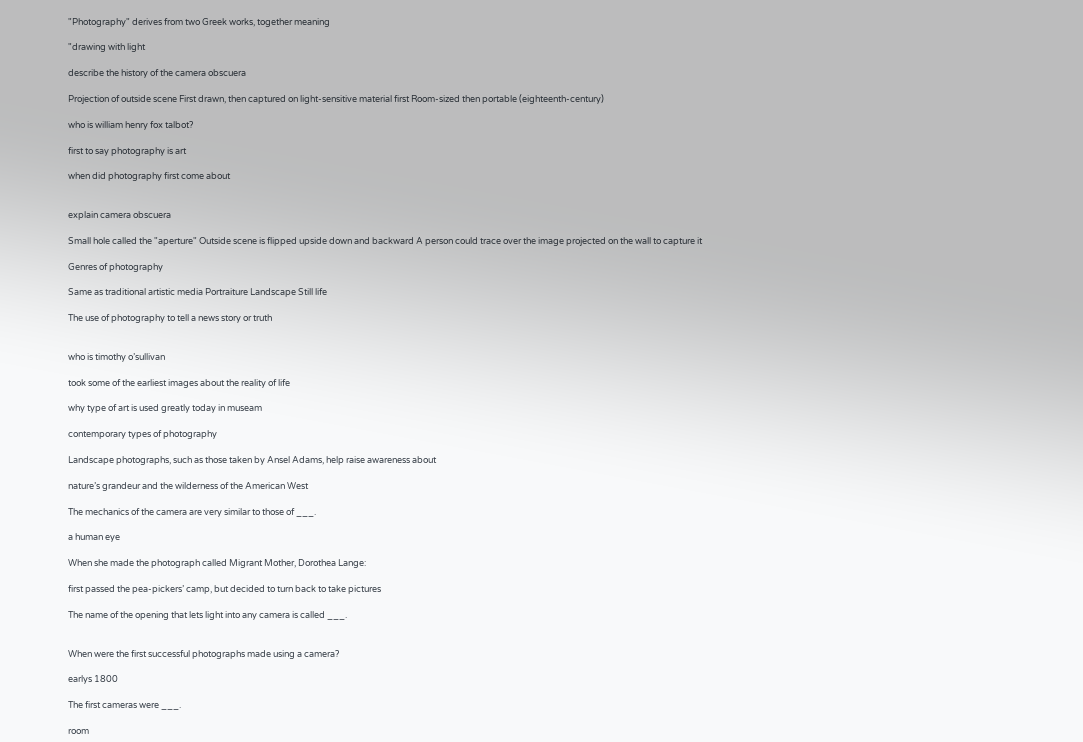"Photography" derives from two Greek works, together meaning

"drawing with light

describe the history of the camera obscuera

Projection of outside scene First drawn, then captured on light-sensitive material first Room-sized then portable (eighteenth-century)

who is william henry fox talbot?

first to say photography is art

when did photography first come about


explain camera obscuera

Small hole called the "aperture" Outside scene is flipped upside down and backward A person could trace over the image projected on the wall to capture it

Genres of photography

Same as traditional artistic media Portraiture Landscape Still life

The use of photography to tell a news story or truth


who is timothy o’sullivan

took some of the earliest images about the reality of life

why type of art is used greatly today in museam

contemporary types of photography

Landscape photographs, such as those taken by Ansel Adams, help raise awareness about

nature’s grandeur and the wilderness of the American West

The mechanics of the camera are very similar to those of ___.

a human eye

When she made the photograph called Migrant Mother, Dorothea Lange:

first passed the pea-pickers’ camp, but decided to turn back to take pictures

The name of the opening that lets light into any camera is called ___.


When were the first successful photographs made using a camera?

earlys 1800

The first cameras were ___.

room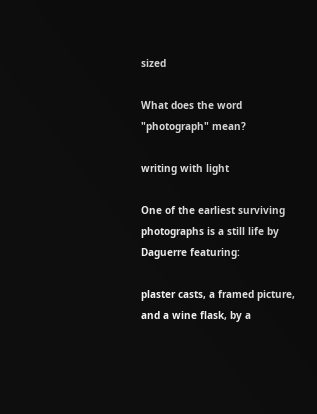sized

What does the word "photograph" mean?

writing with light

One of the earliest surviving photographs is a still life by Daguerre featuring:

plaster casts, a framed picture, and a wine flask, by a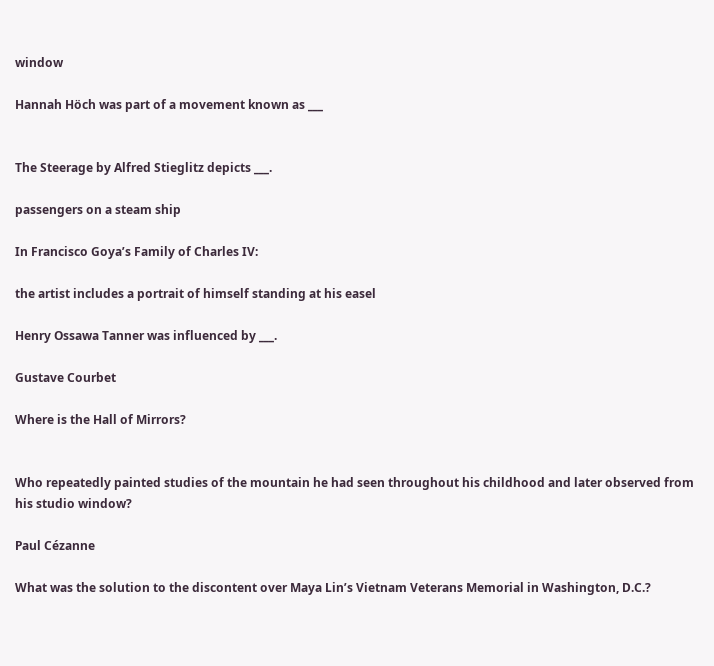window

Hannah Höch was part of a movement known as ___


The Steerage by Alfred Stieglitz depicts ___.

passengers on a steam ship

In Francisco Goya’s Family of Charles IV:

the artist includes a portrait of himself standing at his easel

Henry Ossawa Tanner was influenced by ___.

Gustave Courbet

Where is the Hall of Mirrors?


Who repeatedly painted studies of the mountain he had seen throughout his childhood and later observed from his studio window?

Paul Cézanne

What was the solution to the discontent over Maya Lin’s Vietnam Veterans Memorial in Washington, D.C.?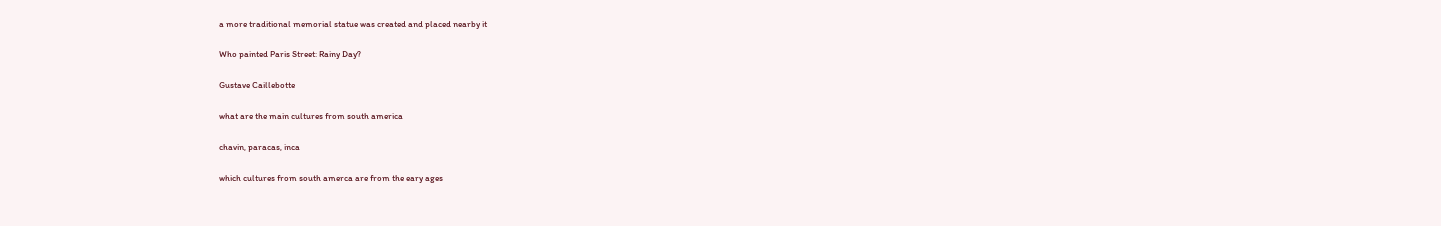a more traditional memorial statue was created and placed nearby it

Who painted Paris Street: Rainy Day?

Gustave Caillebotte

what are the main cultures from south america

chavin, paracas, inca

which cultures from south amerca are from the eary ages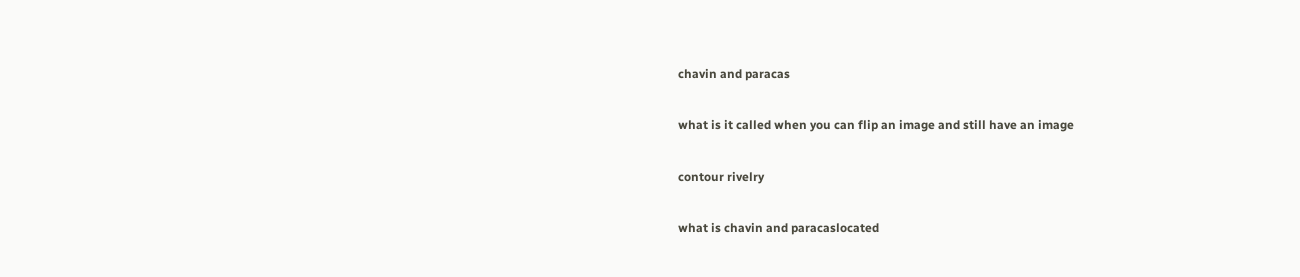chavin and paracas

what is it called when you can flip an image and still have an image

contour rivelry

what is chavin and paracaslocated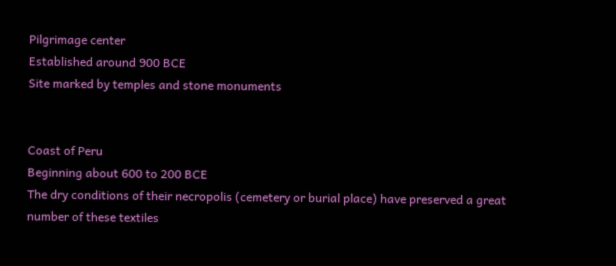Pilgrimage center
Established around 900 BCE
Site marked by temples and stone monuments


Coast of Peru
Beginning about 600 to 200 BCE
The dry conditions of their necropolis (cemetery or burial place) have preserved a great number of these textiles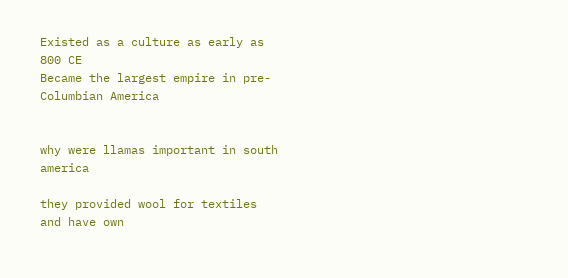Existed as a culture as early as 800 CE
Became the largest empire in pre-Columbian America


why were llamas important in south america

they provided wool for textiles and have own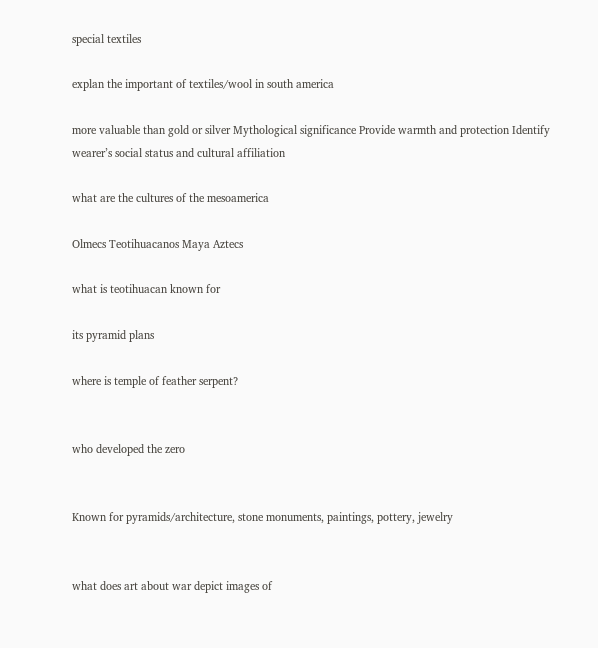special textiles

explan the important of textiles/wool in south america

more valuable than gold or silver Mythological significance Provide warmth and protection Identify wearer’s social status and cultural affiliation

what are the cultures of the mesoamerica

Olmecs Teotihuacanos Maya Aztecs

what is teotihuacan known for

its pyramid plans

where is temple of feather serpent?


who developed the zero


Known for pyramids/architecture, stone monuments, paintings, pottery, jewelry


what does art about war depict images of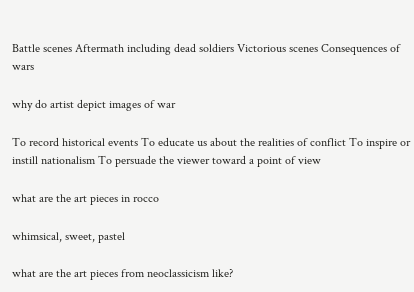Battle scenes Aftermath including dead soldiers Victorious scenes Consequences of wars

why do artist depict images of war

To record historical events To educate us about the realities of conflict To inspire or instill nationalism To persuade the viewer toward a point of view

what are the art pieces in rocco

whimsical, sweet, pastel

what are the art pieces from neoclassicism like?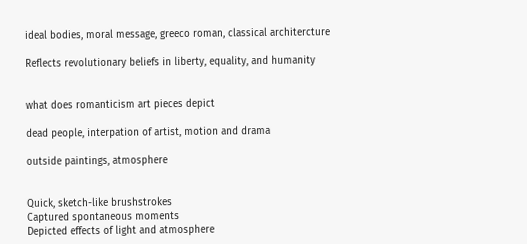ideal bodies, moral message, greeco roman, classical architercture

Reflects revolutionary beliefs in liberty, equality, and humanity


what does romanticism art pieces depict

dead people, interpation of artist, motion and drama

outside paintings, atmosphere


Quick, sketch-like brushstrokes
Captured spontaneous moments
Depicted effects of light and atmosphere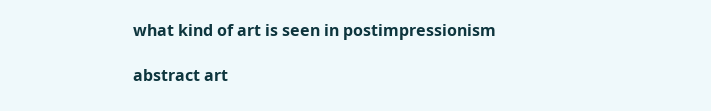what kind of art is seen in postimpressionism

abstract art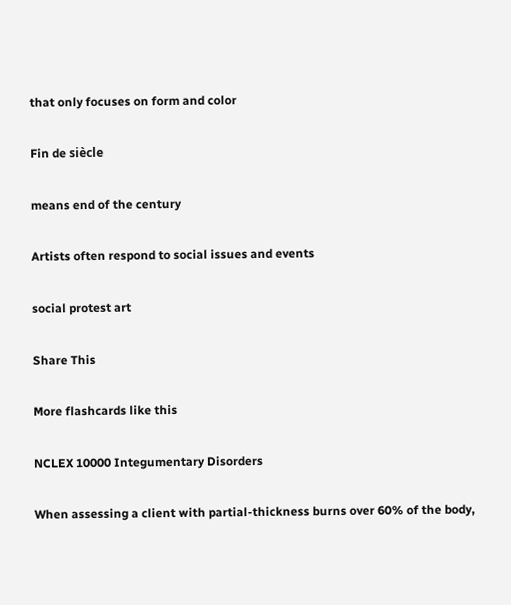that only focuses on form and color

Fin de siècle

means end of the century

Artists often respond to social issues and events

social protest art

Share This

More flashcards like this

NCLEX 10000 Integumentary Disorders

When assessing a client with partial-thickness burns over 60% of the body,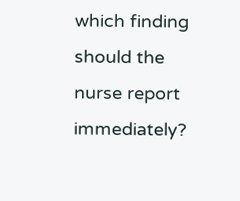which finding should the nurse report immediately?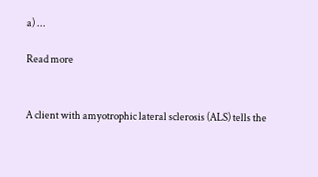a) ...

Read more


A client with amyotrophic lateral sclerosis (ALS) tells the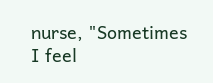nurse, "Sometimes I feel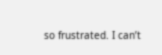so frustrated. I can’t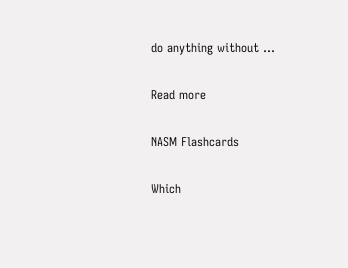do anything without ...

Read more

NASM Flashcards

Which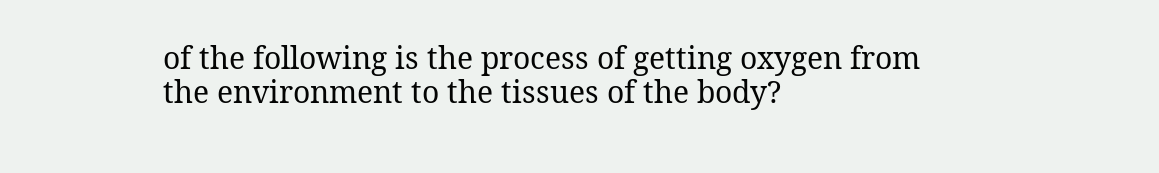of the following is the process of getting oxygen from the environment to the tissues of the body?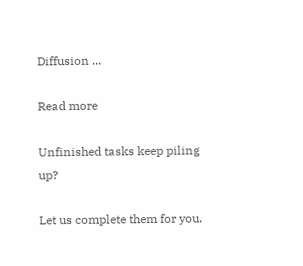Diffusion ...

Read more

Unfinished tasks keep piling up?

Let us complete them for you.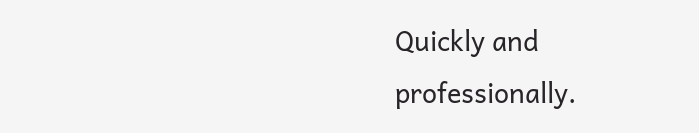Quickly and professionally.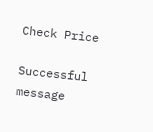Check Price

Successful message